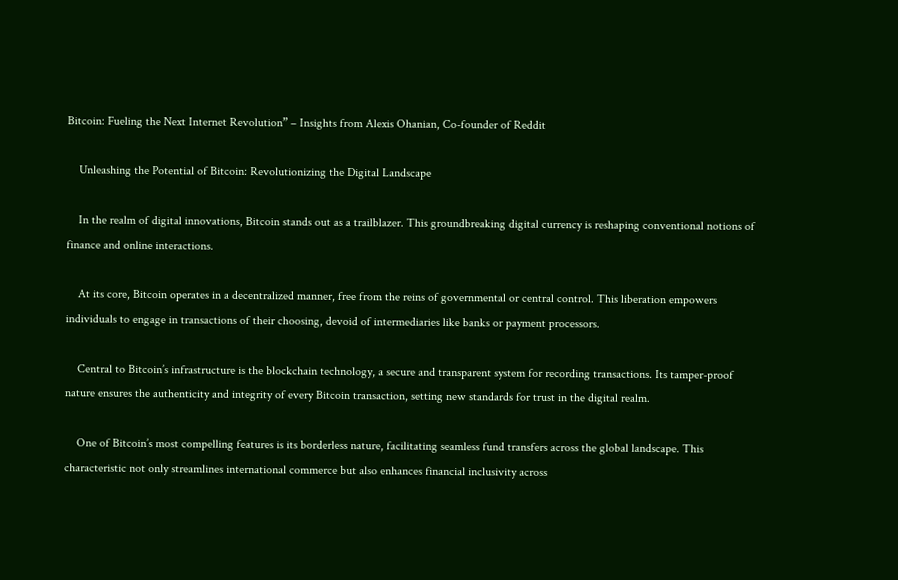Bitcoin: Fueling the Next Internet Revolution” – Insights from Alexis Ohanian, Co-founder of Reddit

    Unleashing the Potential of Bitcoin: Revolutionizing the Digital Landscape

    In the realm of digital innovations, Bitcoin stands out as a trailblazer. This groundbreaking digital currency is reshaping conventional notions of finance and online interactions.

    At its core, Bitcoin operates in a decentralized manner, free from the reins of governmental or central control. This liberation empowers individuals to engage in transactions of their choosing, devoid of intermediaries like banks or payment processors.

    Central to Bitcoin’s infrastructure is the blockchain technology, a secure and transparent system for recording transactions. Its tamper-proof nature ensures the authenticity and integrity of every Bitcoin transaction, setting new standards for trust in the digital realm.

    One of Bitcoin’s most compelling features is its borderless nature, facilitating seamless fund transfers across the global landscape. This characteristic not only streamlines international commerce but also enhances financial inclusivity across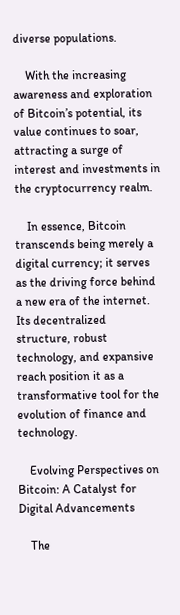diverse populations.

    With the increasing awareness and exploration of Bitcoin’s potential, its value continues to soar, attracting a surge of interest and investments in the cryptocurrency realm.

    In essence, Bitcoin transcends being merely a digital currency; it serves as the driving force behind a new era of the internet. Its decentralized structure, robust technology, and expansive reach position it as a transformative tool for the evolution of finance and technology.

    Evolving Perspectives on Bitcoin: A Catalyst for Digital Advancements

    The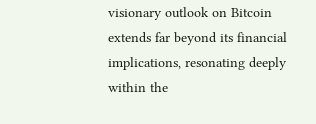visionary outlook on Bitcoin extends far beyond its financial implications, resonating deeply within the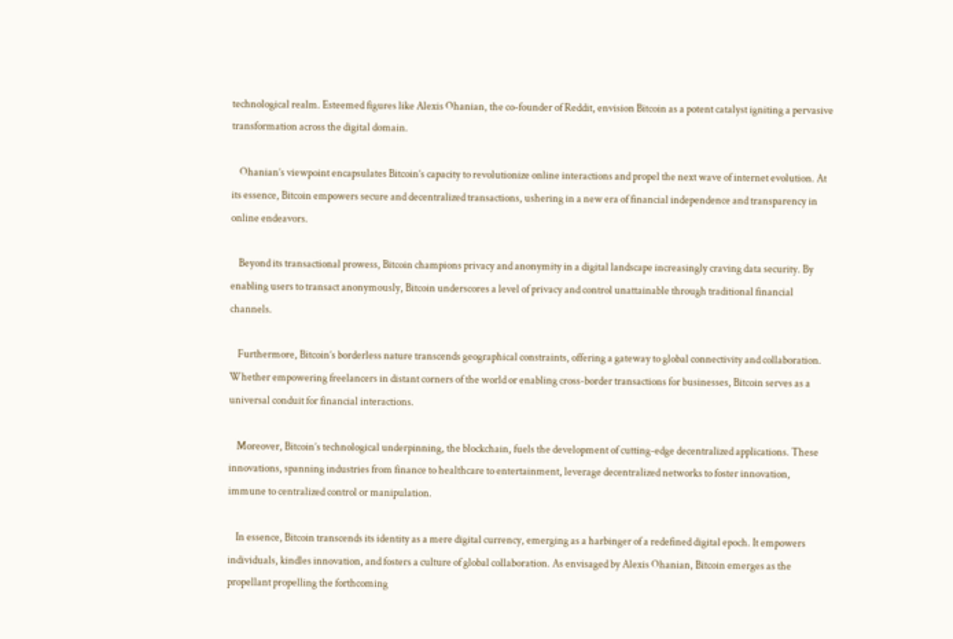technological realm. Esteemed figures like Alexis Ohanian, the co-founder of Reddit, envision Bitcoin as a potent catalyst igniting a pervasive transformation across the digital domain.

    Ohanian’s viewpoint encapsulates Bitcoin’s capacity to revolutionize online interactions and propel the next wave of internet evolution. At its essence, Bitcoin empowers secure and decentralized transactions, ushering in a new era of financial independence and transparency in online endeavors.

    Beyond its transactional prowess, Bitcoin champions privacy and anonymity in a digital landscape increasingly craving data security. By enabling users to transact anonymously, Bitcoin underscores a level of privacy and control unattainable through traditional financial channels.

    Furthermore, Bitcoin’s borderless nature transcends geographical constraints, offering a gateway to global connectivity and collaboration. Whether empowering freelancers in distant corners of the world or enabling cross-border transactions for businesses, Bitcoin serves as a universal conduit for financial interactions.

    Moreover, Bitcoin’s technological underpinning, the blockchain, fuels the development of cutting-edge decentralized applications. These innovations, spanning industries from finance to healthcare to entertainment, leverage decentralized networks to foster innovation, immune to centralized control or manipulation.

    In essence, Bitcoin transcends its identity as a mere digital currency, emerging as a harbinger of a redefined digital epoch. It empowers individuals, kindles innovation, and fosters a culture of global collaboration. As envisaged by Alexis Ohanian, Bitcoin emerges as the propellant propelling the forthcoming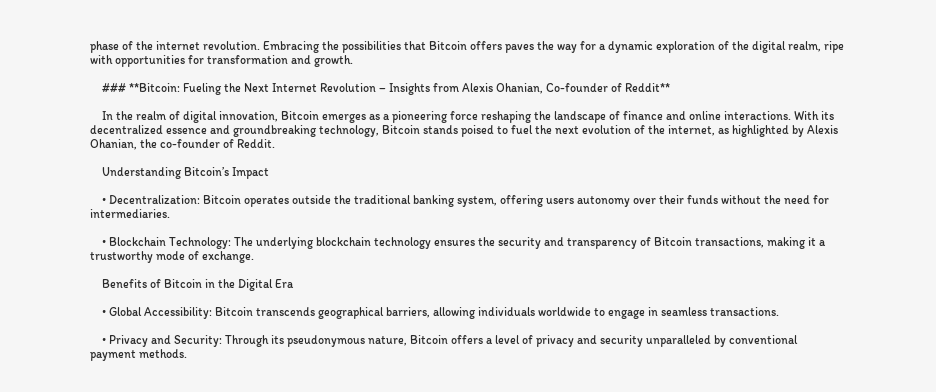phase of the internet revolution. Embracing the possibilities that Bitcoin offers paves the way for a dynamic exploration of the digital realm, ripe with opportunities for transformation and growth.

    ### **Bitcoin: Fueling the Next Internet Revolution – Insights from Alexis Ohanian, Co-founder of Reddit**

    In the realm of digital innovation, Bitcoin emerges as a pioneering force reshaping the landscape of finance and online interactions. With its decentralized essence and groundbreaking technology, Bitcoin stands poised to fuel the next evolution of the internet, as highlighted by Alexis Ohanian, the co-founder of Reddit.

    Understanding Bitcoin’s Impact

    • Decentralization: Bitcoin operates outside the traditional banking system, offering users autonomy over their funds without the need for intermediaries.

    • Blockchain Technology: The underlying blockchain technology ensures the security and transparency of Bitcoin transactions, making it a trustworthy mode of exchange.

    Benefits of Bitcoin in the Digital Era

    • Global Accessibility: Bitcoin transcends geographical barriers, allowing individuals worldwide to engage in seamless transactions.

    • Privacy and Security: Through its pseudonymous nature, Bitcoin offers a level of privacy and security unparalleled by conventional payment methods.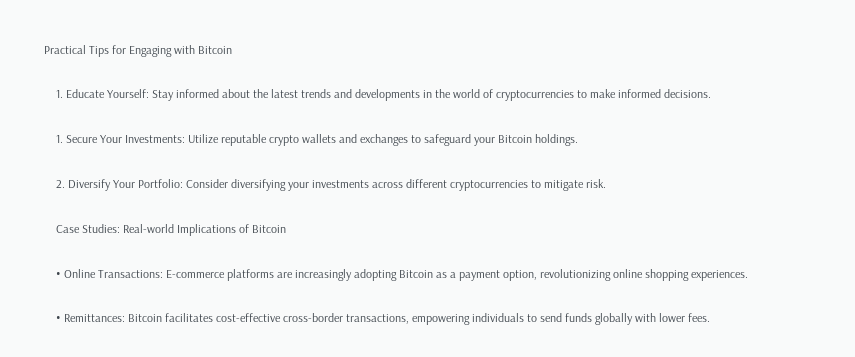Practical Tips for Engaging with Bitcoin

    1. Educate Yourself: Stay informed about the latest trends and developments in the world of cryptocurrencies to make informed decisions.

    1. Secure Your Investments: Utilize reputable crypto wallets and exchanges to safeguard your Bitcoin holdings.

    2. Diversify Your Portfolio: Consider diversifying your investments across different cryptocurrencies to mitigate risk.

    Case Studies: Real-world Implications of Bitcoin

    • Online Transactions: E-commerce platforms are increasingly adopting Bitcoin as a payment option, revolutionizing online shopping experiences.

    • Remittances: Bitcoin facilitates cost-effective cross-border transactions, empowering individuals to send funds globally with lower fees.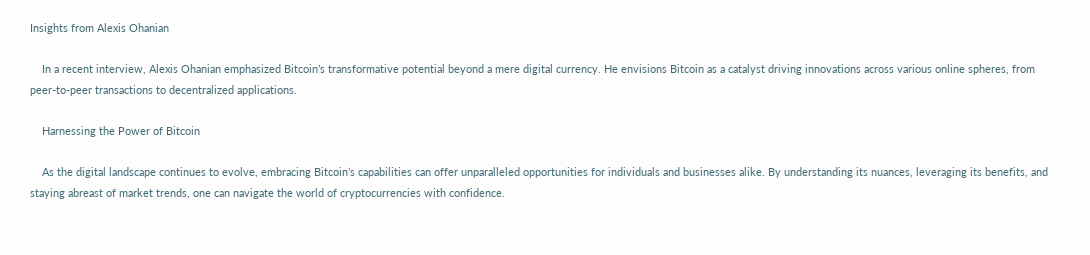Insights from Alexis Ohanian

    In a recent interview, Alexis Ohanian emphasized Bitcoin’s transformative potential beyond a mere digital currency. He envisions Bitcoin as a catalyst driving innovations across various online spheres, from peer-to-peer transactions to decentralized applications.

    Harnessing the Power of Bitcoin

    As the digital landscape continues to evolve, embracing Bitcoin’s capabilities can offer unparalleled opportunities for individuals and businesses alike. By understanding its nuances, leveraging its benefits, and staying abreast of market trends, one can navigate the world of cryptocurrencies with confidence.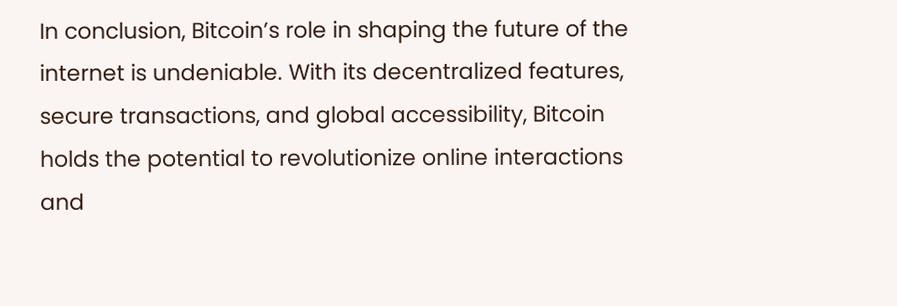In conclusion, Bitcoin’s role in shaping the future of the internet is undeniable. With its decentralized features, secure transactions, and global accessibility, Bitcoin holds the potential to revolutionize online interactions and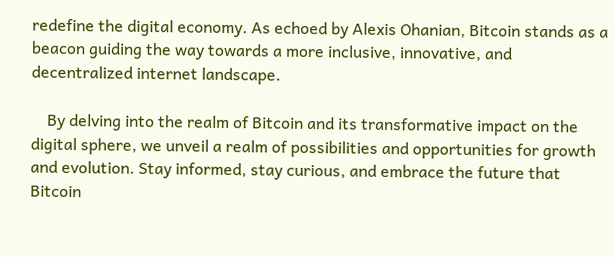redefine the digital economy. As echoed by Alexis Ohanian, Bitcoin stands as a beacon guiding the way towards a more inclusive, innovative, and decentralized internet landscape.

    By delving into the realm of Bitcoin and its transformative impact on the digital sphere, we unveil a realm of possibilities and opportunities for growth and evolution. Stay informed, stay curious, and embrace the future that Bitcoin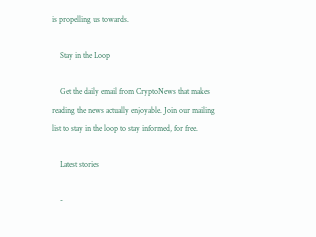is propelling us towards.

    Stay in the Loop

    Get the daily email from CryptoNews that makes reading the news actually enjoyable. Join our mailing list to stay in the loop to stay informed, for free.

    Latest stories

    -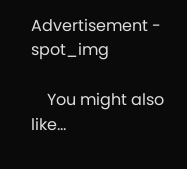Advertisement - spot_img

    You might also like...